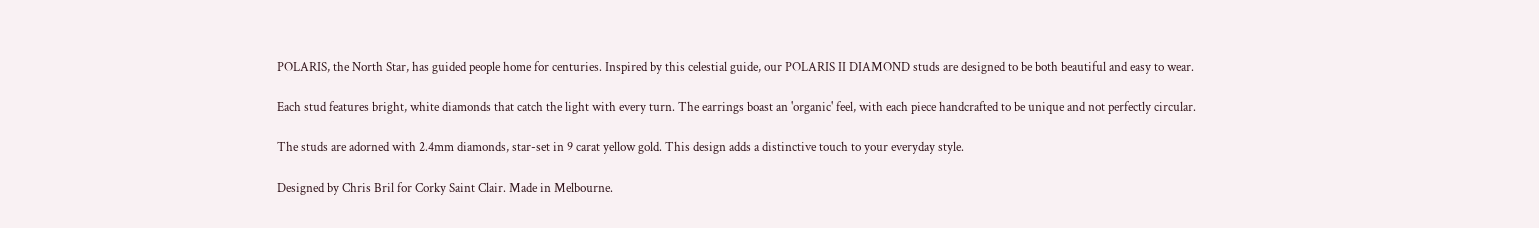POLARIS, the North Star, has guided people home for centuries. Inspired by this celestial guide, our POLARIS II DIAMOND studs are designed to be both beautiful and easy to wear.

Each stud features bright, white diamonds that catch the light with every turn. The earrings boast an 'organic' feel, with each piece handcrafted to be unique and not perfectly circular.

The studs are adorned with 2.4mm diamonds, star-set in 9 carat yellow gold. This design adds a distinctive touch to your everyday style.

Designed by Chris Bril for Corky Saint Clair. Made in Melbourne.